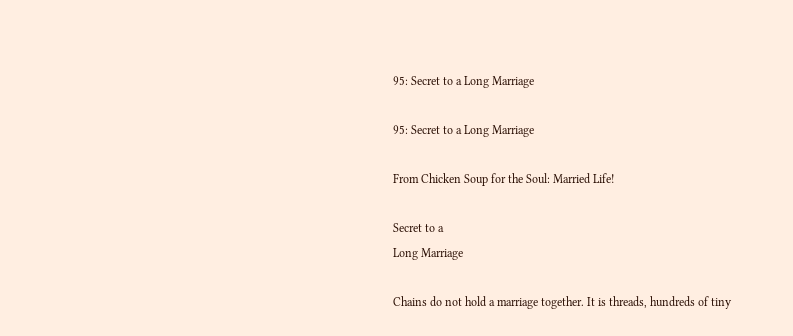95: Secret to a Long Marriage

95: Secret to a Long Marriage

From Chicken Soup for the Soul: Married Life!

Secret to a
Long Marriage

Chains do not hold a marriage together. It is threads, hundreds of tiny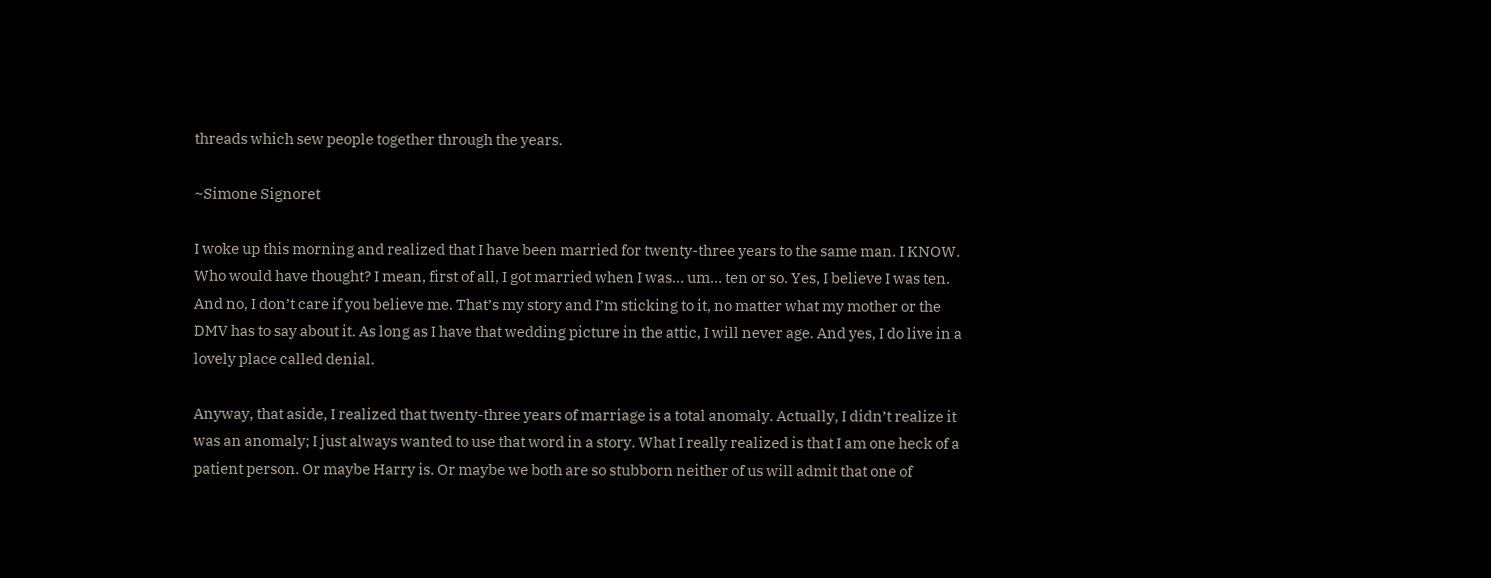threads which sew people together through the years.

~Simone Signoret

I woke up this morning and realized that I have been married for twenty-three years to the same man. I KNOW. Who would have thought? I mean, first of all, I got married when I was… um… ten or so. Yes, I believe I was ten. And no, I don’t care if you believe me. That’s my story and I’m sticking to it, no matter what my mother or the DMV has to say about it. As long as I have that wedding picture in the attic, I will never age. And yes, I do live in a lovely place called denial.

Anyway, that aside, I realized that twenty-three years of marriage is a total anomaly. Actually, I didn’t realize it was an anomaly; I just always wanted to use that word in a story. What I really realized is that I am one heck of a patient person. Or maybe Harry is. Or maybe we both are so stubborn neither of us will admit that one of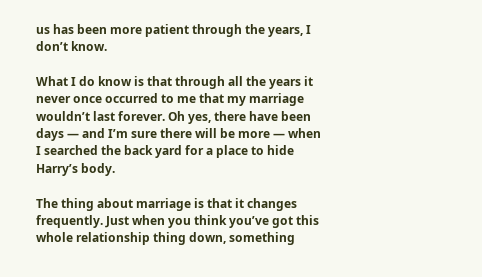us has been more patient through the years, I don’t know.

What I do know is that through all the years it never once occurred to me that my marriage wouldn’t last forever. Oh yes, there have been days — and I’m sure there will be more — when I searched the back yard for a place to hide Harry’s body.

The thing about marriage is that it changes frequently. Just when you think you’ve got this whole relationship thing down, something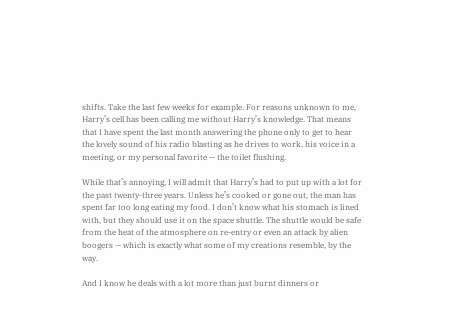shifts. Take the last few weeks for example. For reasons unknown to me, Harry’s cell has been calling me without Harry’s knowledge. That means that I have spent the last month answering the phone only to get to hear the lovely sound of his radio blasting as he drives to work, his voice in a meeting, or my personal favorite — the toilet flushing.

While that’s annoying, I will admit that Harry’s had to put up with a lot for the past twenty-three years. Unless he’s cooked or gone out, the man has spent far too long eating my food. I don’t know what his stomach is lined with, but they should use it on the space shuttle. The shuttle would be safe from the heat of the atmosphere on re-entry or even an attack by alien boogers — which is exactly what some of my creations resemble, by the way.

And I know he deals with a lot more than just burnt dinners or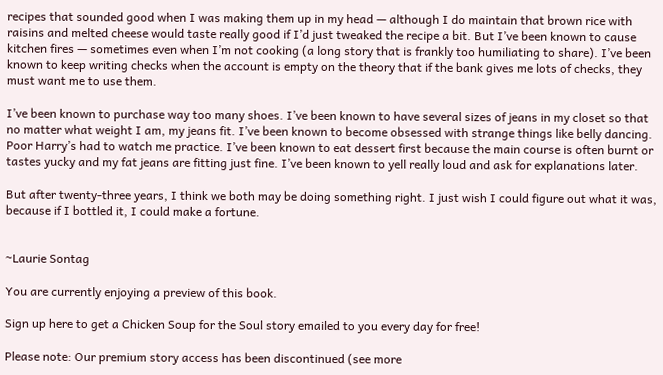recipes that sounded good when I was making them up in my head — although I do maintain that brown rice with raisins and melted cheese would taste really good if I’d just tweaked the recipe a bit. But I’ve been known to cause kitchen fires — sometimes even when I’m not cooking (a long story that is frankly too humiliating to share). I’ve been known to keep writing checks when the account is empty on the theory that if the bank gives me lots of checks, they must want me to use them.

I’ve been known to purchase way too many shoes. I’ve been known to have several sizes of jeans in my closet so that no matter what weight I am, my jeans fit. I’ve been known to become obsessed with strange things like belly dancing. Poor Harry’s had to watch me practice. I’ve been known to eat dessert first because the main course is often burnt or tastes yucky and my fat jeans are fitting just fine. I’ve been known to yell really loud and ask for explanations later.

But after twenty-three years, I think we both may be doing something right. I just wish I could figure out what it was, because if I bottled it, I could make a fortune.


~Laurie Sontag

You are currently enjoying a preview of this book.

Sign up here to get a Chicken Soup for the Soul story emailed to you every day for free!

Please note: Our premium story access has been discontinued (see more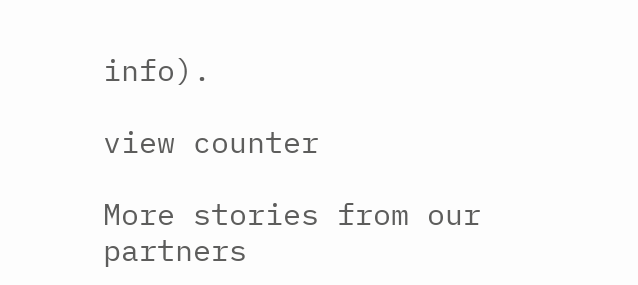info).

view counter

More stories from our partners